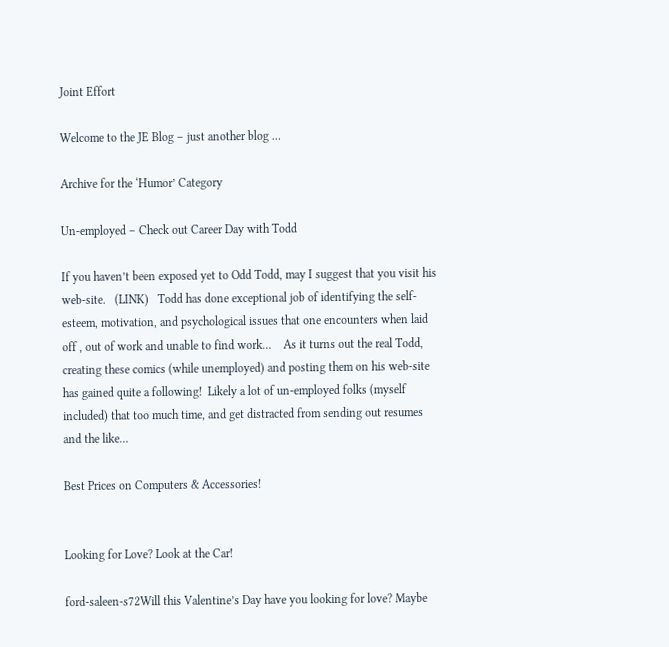Joint Effort

Welcome to the JE Blog – just another blog …

Archive for the ‘Humor’ Category

Un-employed – Check out Career Day with Todd

If you haven’t been exposed yet to Odd Todd, may I suggest that you visit his web-site.   (LINK)   Todd has done exceptional job of identifying the self-esteem, motivation, and psychological issues that one encounters when laid off , out of work and unable to find work…    As it turns out the real Todd, creating these comics (while unemployed) and posting them on his web-site has gained quite a following!  Likely a lot of un-employed folks (myself included) that too much time, and get distracted from sending out resumes and the like…

Best Prices on Computers & Accessories!


Looking for Love? Look at the Car!

ford-saleen-s72Will this Valentine’s Day have you looking for love? Maybe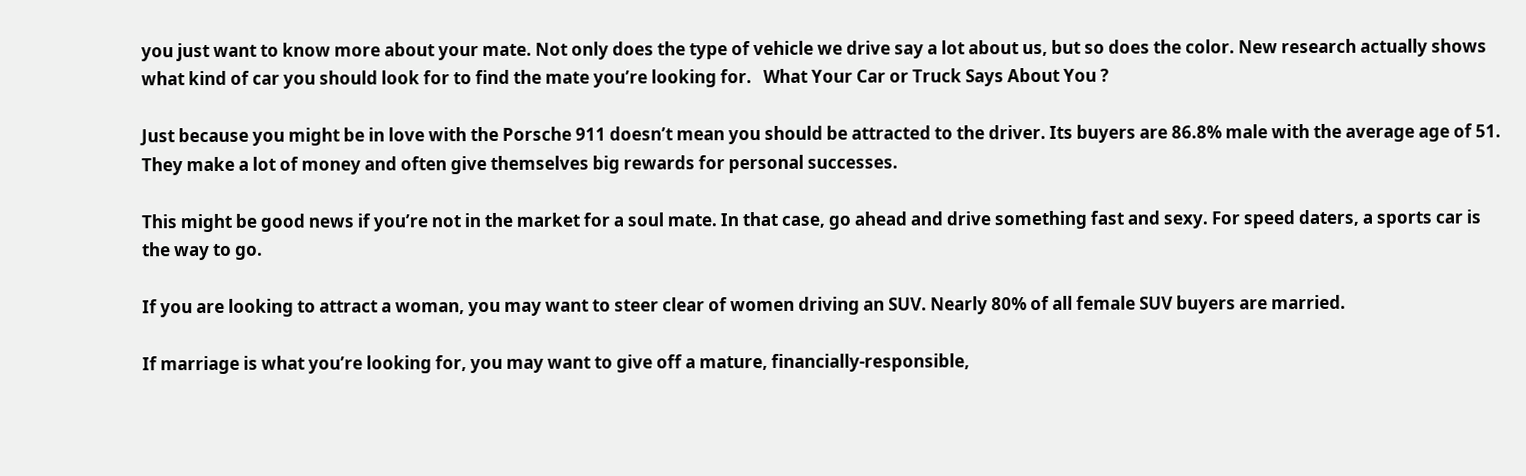you just want to know more about your mate. Not only does the type of vehicle we drive say a lot about us, but so does the color. New research actually shows what kind of car you should look for to find the mate you’re looking for.   What Your Car or Truck Says About You ?

Just because you might be in love with the Porsche 911 doesn’t mean you should be attracted to the driver. Its buyers are 86.8% male with the average age of 51. They make a lot of money and often give themselves big rewards for personal successes.

This might be good news if you’re not in the market for a soul mate. In that case, go ahead and drive something fast and sexy. For speed daters, a sports car is the way to go.

If you are looking to attract a woman, you may want to steer clear of women driving an SUV. Nearly 80% of all female SUV buyers are married.

If marriage is what you’re looking for, you may want to give off a mature, financially-responsible,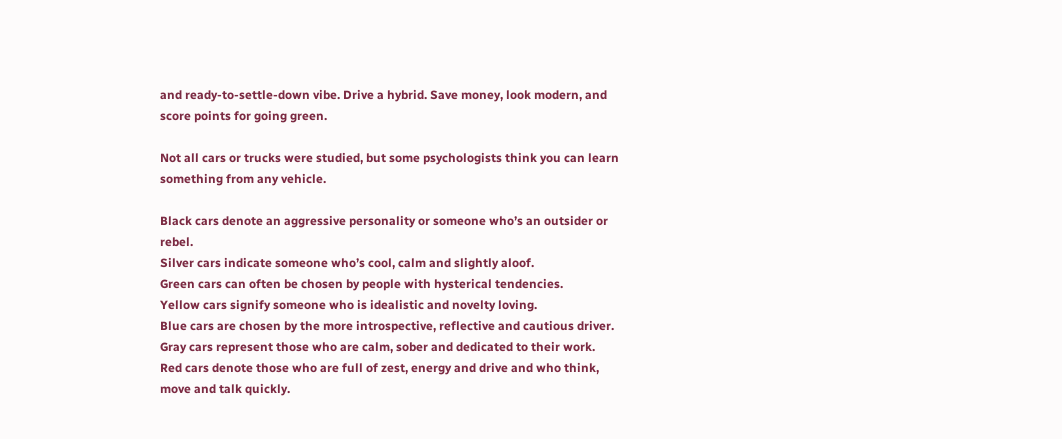and ready-to-settle-down vibe. Drive a hybrid. Save money, look modern, and score points for going green.

Not all cars or trucks were studied, but some psychologists think you can learn something from any vehicle.

Black cars denote an aggressive personality or someone who’s an outsider or rebel.
Silver cars indicate someone who’s cool, calm and slightly aloof.
Green cars can often be chosen by people with hysterical tendencies.
Yellow cars signify someone who is idealistic and novelty loving.
Blue cars are chosen by the more introspective, reflective and cautious driver.
Gray cars represent those who are calm, sober and dedicated to their work.
Red cars denote those who are full of zest, energy and drive and who think, move and talk quickly.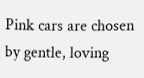Pink cars are chosen by gentle, loving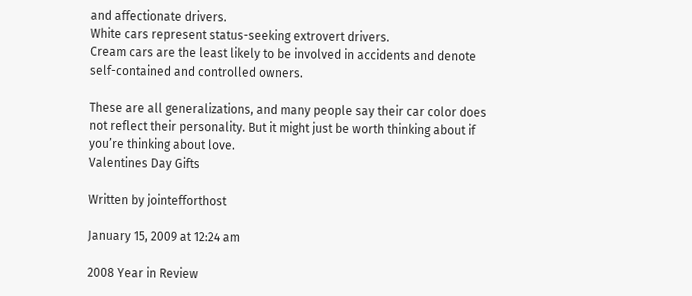and affectionate drivers.
White cars represent status-seeking extrovert drivers.
Cream cars are the least likely to be involved in accidents and denote self-contained and controlled owners.

These are all generalizations, and many people say their car color does not reflect their personality. But it might just be worth thinking about if you’re thinking about love.
Valentines Day Gifts

Written by jointefforthost

January 15, 2009 at 12:24 am

2008 Year in Review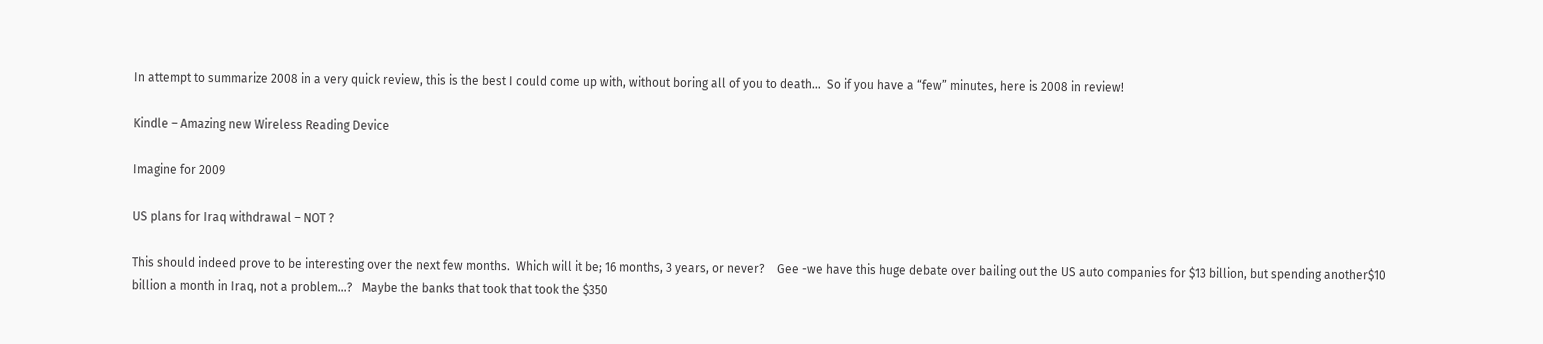In attempt to summarize 2008 in a very quick review, this is the best I could come up with, without boring all of you to death…  So if you have a “few” minutes, here is 2008 in review!

Kindle – Amazing new Wireless Reading Device

Imagine for 2009

US plans for Iraq withdrawal – NOT ?

This should indeed prove to be interesting over the next few months.  Which will it be; 16 months, 3 years, or never?    Gee -we have this huge debate over bailing out the US auto companies for $13 billion, but spending another$10 billion a month in Iraq, not a problem…?   Maybe the banks that took that took the $350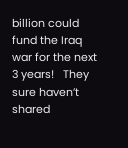billion could fund the Iraq war for the next 3 years!   They sure haven’t shared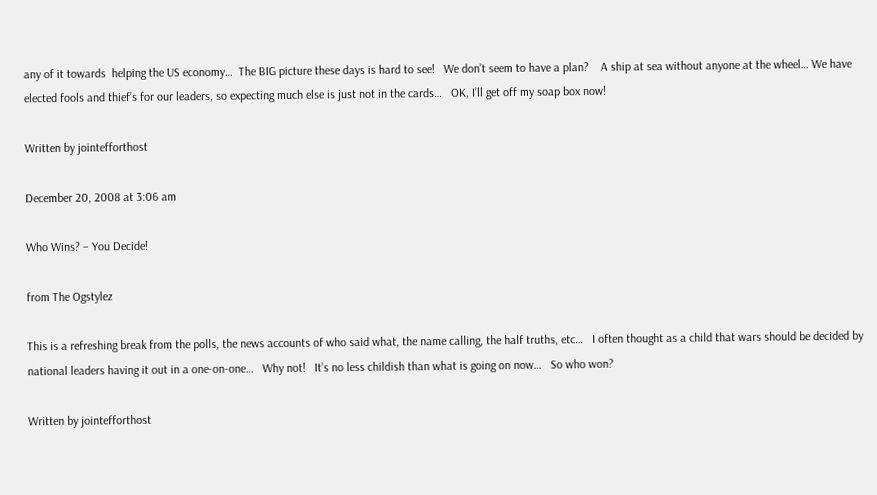any of it towards  helping the US economy…  The BIG picture these days is hard to see!   We don’t seem to have a plan?    A ship at sea without anyone at the wheel… We have elected fools and thief’s for our leaders, so expecting much else is just not in the cards…   OK, I’ll get off my soap box now!

Written by jointefforthost

December 20, 2008 at 3:06 am

Who Wins? – You Decide!

from The Ogstylez

This is a refreshing break from the polls, the news accounts of who said what, the name calling, the half truths, etc…   I often thought as a child that wars should be decided by national leaders having it out in a one-on-one…   Why not!   It’s no less childish than what is going on now…   So who won?

Written by jointefforthost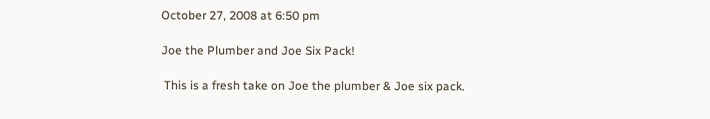October 27, 2008 at 6:50 pm

Joe the Plumber and Joe Six Pack!

 This is a fresh take on Joe the plumber & Joe six pack.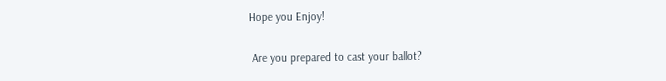Hope you Enjoy!

 Are you prepared to cast your ballot?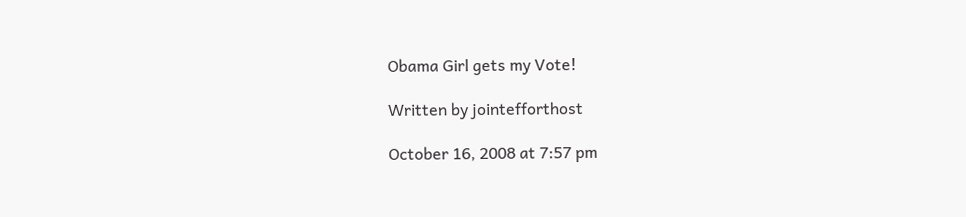Obama Girl gets my Vote!

Written by jointefforthost

October 16, 2008 at 7:57 pm